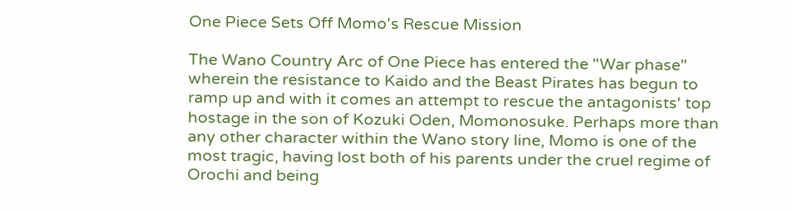One Piece Sets Off Momo's Rescue Mission

The Wano Country Arc of One Piece has entered the "War phase" wherein the resistance to Kaido and the Beast Pirates has begun to ramp up and with it comes an attempt to rescue the antagonists' top hostage in the son of Kozuki Oden, Momonosuke. Perhaps more than any other character within the Wano story line, Momo is one of the most tragic, having lost both of his parents under the cruel regime of Orochi and being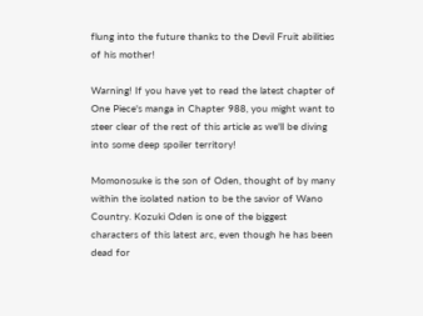flung into the future thanks to the Devil Fruit abilities of his mother!

Warning! If you have yet to read the latest chapter of One Piece's manga in Chapter 988, you might want to steer clear of the rest of this article as we'll be diving into some deep spoiler territory!

Momonosuke is the son of Oden, thought of by many within the isolated nation to be the savior of Wano Country. Kozuki Oden is one of the biggest characters of this latest arc, even though he has been dead for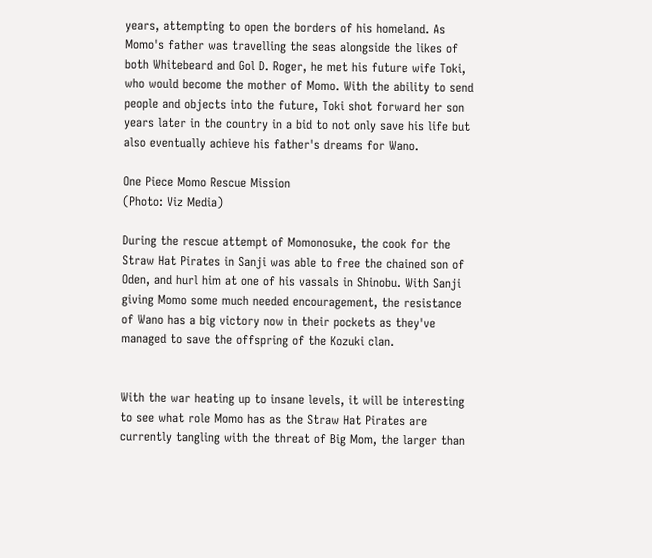years, attempting to open the borders of his homeland. As Momo's father was travelling the seas alongside the likes of both Whitebeard and Gol D. Roger, he met his future wife Toki, who would become the mother of Momo. With the ability to send people and objects into the future, Toki shot forward her son years later in the country in a bid to not only save his life but also eventually achieve his father's dreams for Wano.

One Piece Momo Rescue Mission
(Photo: Viz Media)

During the rescue attempt of Momonosuke, the cook for the Straw Hat Pirates in Sanji was able to free the chained son of Oden, and hurl him at one of his vassals in Shinobu. With Sanji giving Momo some much needed encouragement, the resistance of Wano has a big victory now in their pockets as they've managed to save the offspring of the Kozuki clan.


With the war heating up to insane levels, it will be interesting to see what role Momo has as the Straw Hat Pirates are currently tangling with the threat of Big Mom, the larger than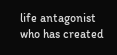life antagonist who has created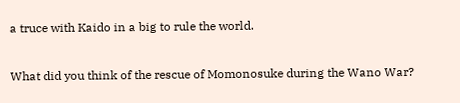a truce with Kaido in a big to rule the world.

What did you think of the rescue of Momonosuke during the Wano War?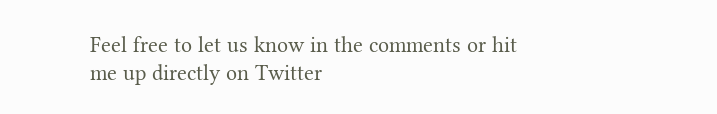Feel free to let us know in the comments or hit me up directly on Twitter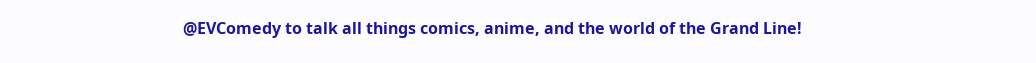@EVComedy to talk all things comics, anime, and the world of the Grand Line!